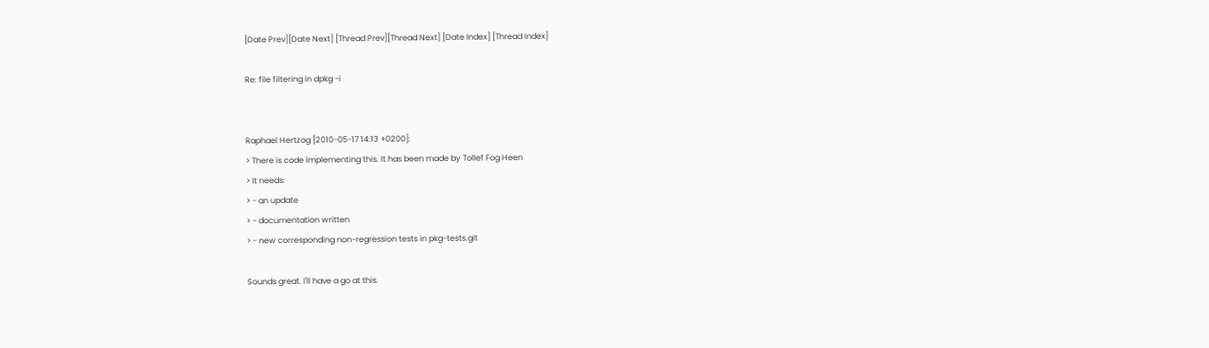[Date Prev][Date Next] [Thread Prev][Thread Next] [Date Index] [Thread Index]

Re: file filtering in dpkg -i


Raphael Hertzog [2010-05-17 14:13 +0200]:
> There is code implementing this. It has been made by Tollef Fog Heen
> It needs:
> - an update
> - documentation written
> - new corresponding non-regression tests in pkg-tests.git

Sounds great. I'll have a go at this.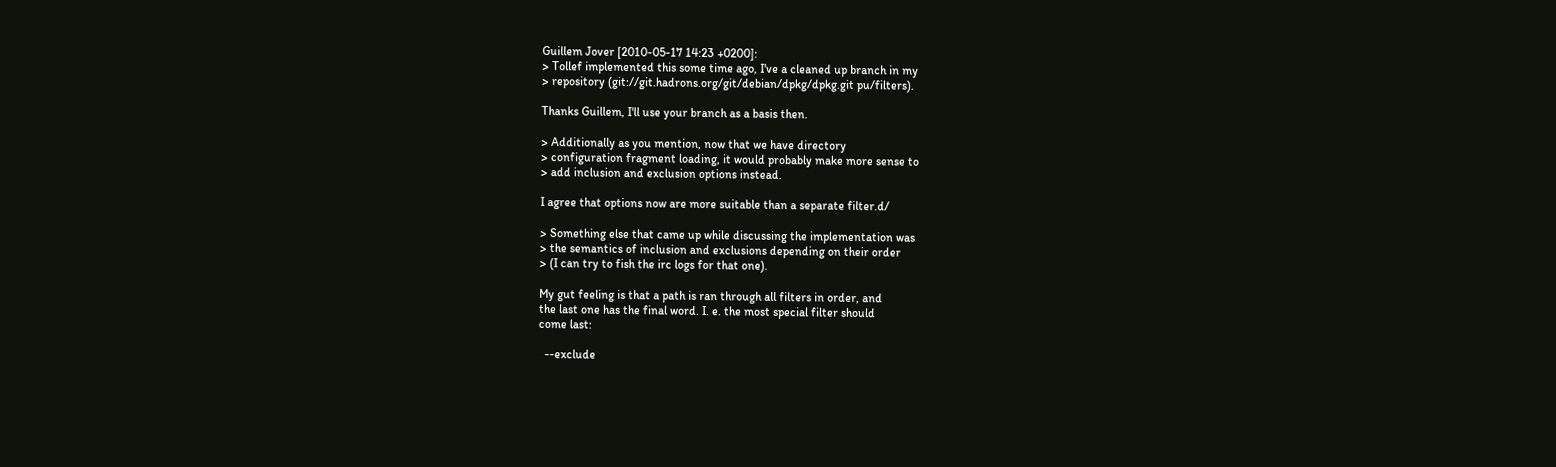Guillem Jover [2010-05-17 14:23 +0200]:
> Tollef implemented this some time ago, I've a cleaned up branch in my
> repository (git://git.hadrons.org/git/debian/dpkg/dpkg.git pu/filters).

Thanks Guillem, I'll use your branch as a basis then.

> Additionally as you mention, now that we have directory
> configuration fragment loading, it would probably make more sense to
> add inclusion and exclusion options instead.

I agree that options now are more suitable than a separate filter.d/

> Something else that came up while discussing the implementation was
> the semantics of inclusion and exclusions depending on their order
> (I can try to fish the irc logs for that one).

My gut feeling is that a path is ran through all filters in order, and
the last one has the final word. I. e. the most special filter should
come last:

  --exclude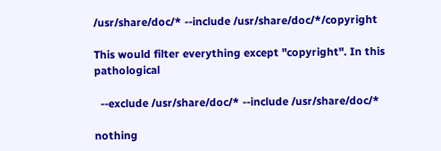/usr/share/doc/* --include /usr/share/doc/*/copyright

This would filter everything except "copyright". In this pathological

  --exclude /usr/share/doc/* --include /usr/share/doc/*

nothing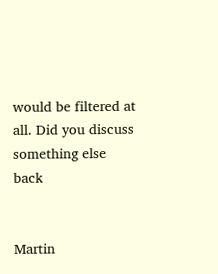would be filtered at all. Did you discuss something else back


Martin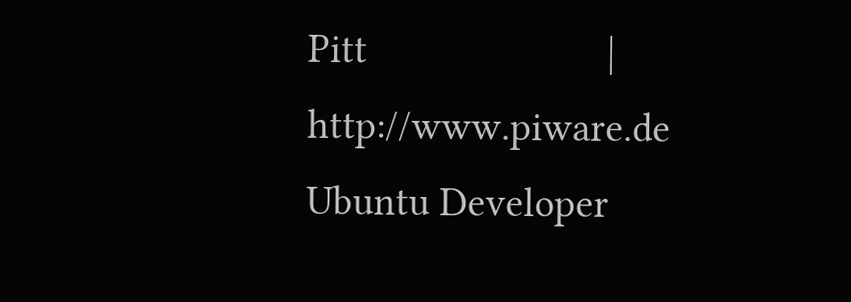Pitt                        | http://www.piware.de
Ubuntu Developer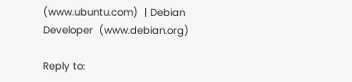(www.ubuntu.com)  | Debian Developer  (www.debian.org)

Reply to: